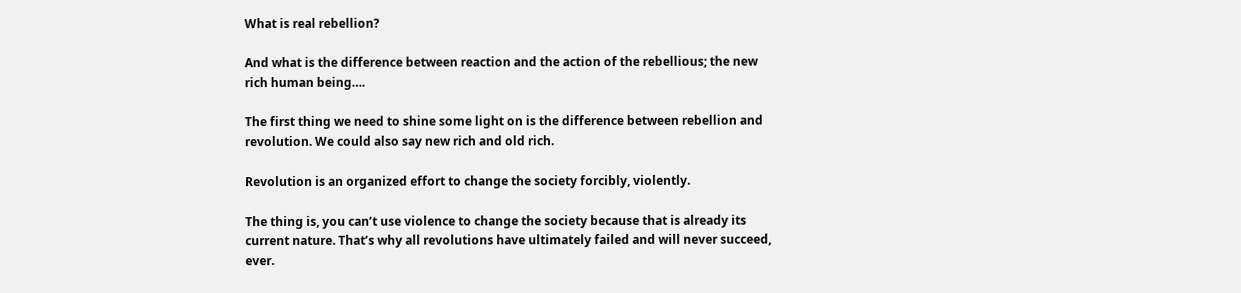What is real rebellion?

And what is the difference between reaction and the action of the rebellious; the new rich human being….

The first thing we need to shine some light on is the difference between rebellion and revolution. We could also say new rich and old rich.

Revolution is an organized effort to change the society forcibly, violently.

The thing is, you can’t use violence to change the society because that is already its current nature. That’s why all revolutions have ultimately failed and will never succeed, ever.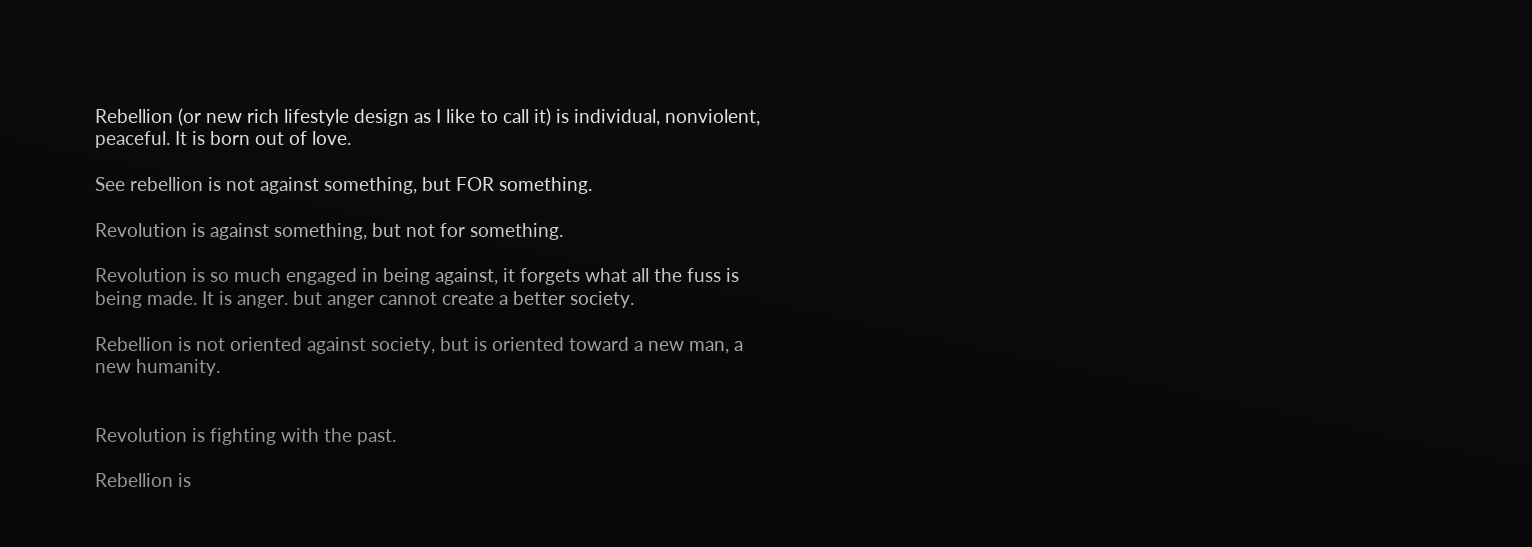Rebellion (or new rich lifestyle design as I like to call it) is individual, nonviolent, peaceful. It is born out of love.

See rebellion is not against something, but FOR something.

Revolution is against something, but not for something.

Revolution is so much engaged in being against, it forgets what all the fuss is being made. It is anger. but anger cannot create a better society.

Rebellion is not oriented against society, but is oriented toward a new man, a new humanity.


Revolution is fighting with the past.

Rebellion is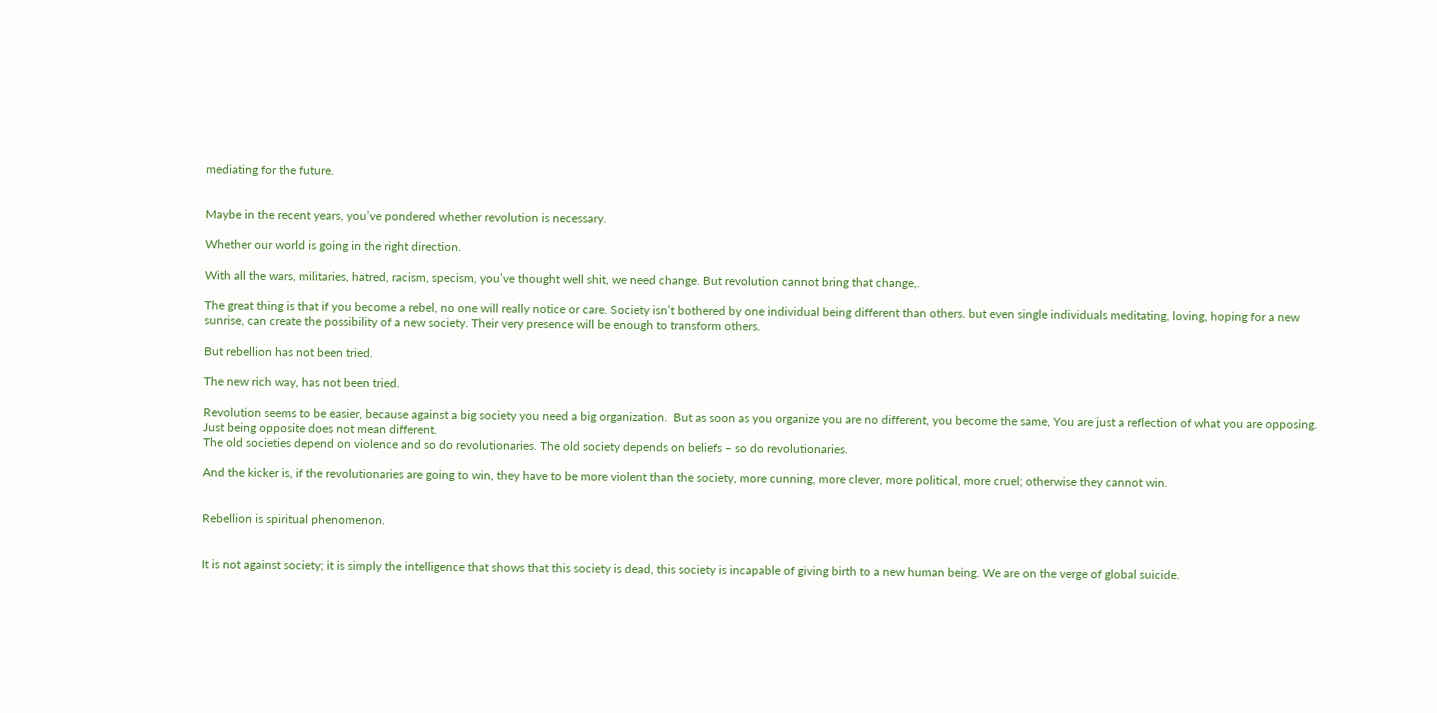mediating for the future.


Maybe in the recent years, you’ve pondered whether revolution is necessary.

Whether our world is going in the right direction.

With all the wars, militaries, hatred, racism, specism, you’ve thought well shit, we need change. But revolution cannot bring that change,.

The great thing is that if you become a rebel, no one will really notice or care. Society isn’t bothered by one individual being different than others. but even single individuals meditating, loving, hoping for a new sunrise, can create the possibility of a new society. Their very presence will be enough to transform others.

But rebellion has not been tried.

The new rich way, has not been tried.

Revolution seems to be easier, because against a big society you need a big organization.  But as soon as you organize you are no different, you become the same, You are just a reflection of what you are opposing. Just being opposite does not mean different.
The old societies depend on violence and so do revolutionaries. The old society depends on beliefs – so do revolutionaries.

And the kicker is, if the revolutionaries are going to win, they have to be more violent than the society, more cunning, more clever, more political, more cruel; otherwise they cannot win.


Rebellion is spiritual phenomenon.


It is not against society; it is simply the intelligence that shows that this society is dead, this society is incapable of giving birth to a new human being. We are on the verge of global suicide.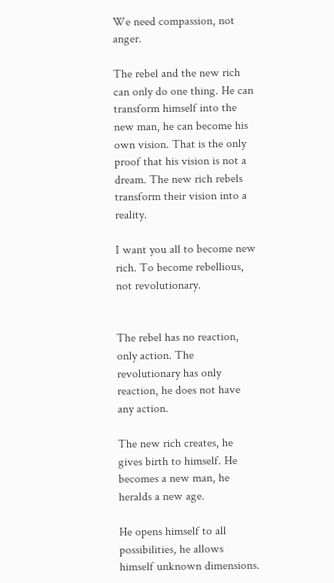We need compassion, not anger.

The rebel and the new rich can only do one thing. He can transform himself into the new man, he can become his own vision. That is the only proof that his vision is not a dream. The new rich rebels transform their vision into a reality.

I want you all to become new rich. To become rebellious, not revolutionary.


The rebel has no reaction, only action. The revolutionary has only reaction, he does not have any action.

The new rich creates, he gives birth to himself. He becomes a new man, he heralds a new age.

He opens himself to all possibilities, he allows himself unknown dimensions.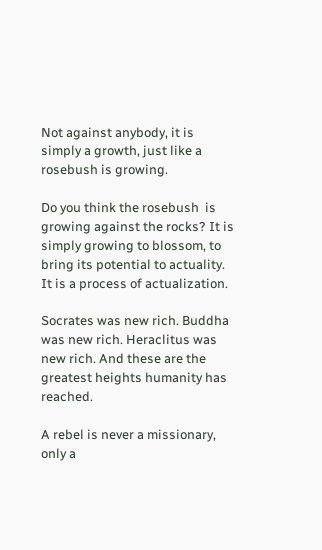Not against anybody, it is simply a growth, just like a rosebush is growing.

Do you think the rosebush  is growing against the rocks? It is simply growing to blossom, to bring its potential to actuality. It is a process of actualization.

Socrates was new rich. Buddha was new rich. Heraclitus was new rich. And these are the greatest heights humanity has reached.

A rebel is never a missionary, only a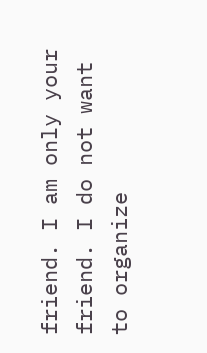friend. I am only your friend. I do not want to organize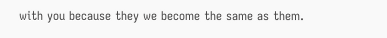with you because they we become the same as them.